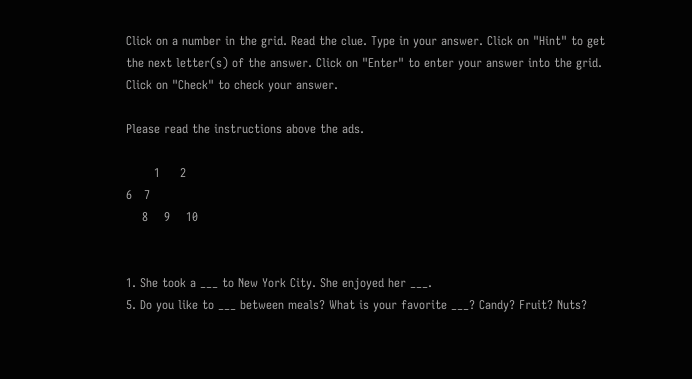Click on a number in the grid. Read the clue. Type in your answer. Click on "Hint" to get the next letter(s) of the answer. Click on "Enter" to enter your answer into the grid. Click on "Check" to check your answer.

Please read the instructions above the ads.

       1     2
6   7
    8    9    10


1. She took a ___ to New York City. She enjoyed her ___.
5. Do you like to ___ between meals? What is your favorite ___? Candy? Fruit? Nuts?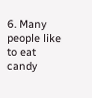6. Many people like to eat candy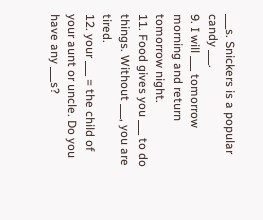___s. Snickers is a popular candy ___.
9. I will ___ tomorrow morning and return tomorrow night.
11. Food gives you ___ to do things. Without ___, you are tired.
12. your ___ = the child of your aunt or uncle. Do you have any ___s?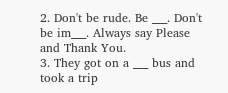2. Don't be rude. Be ___. Don't be im___. Always say Please and Thank You.
3. They got on a ___ bus and took a trip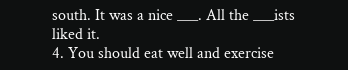south. It was a nice ___. All the ___ists liked it.
4. You should eat well and exercise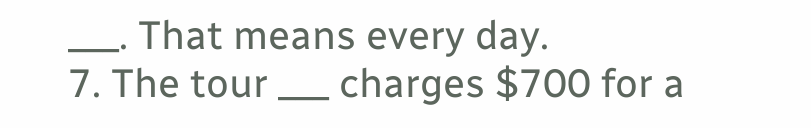___. That means every day.
7. The tour ___ charges $700 for a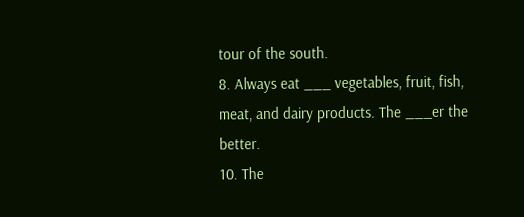tour of the south.
8. Always eat ___ vegetables, fruit, fish, meat, and dairy products. The ___er the better.
10. The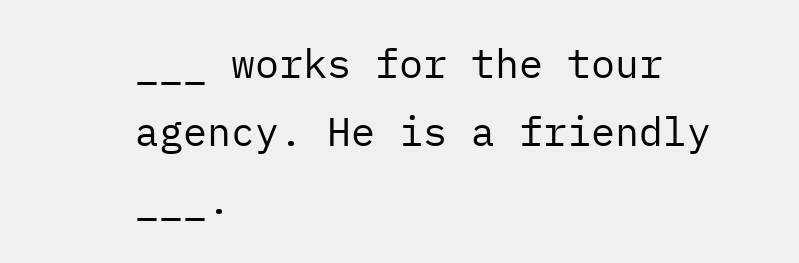___ works for the tour agency. He is a friendly ___.